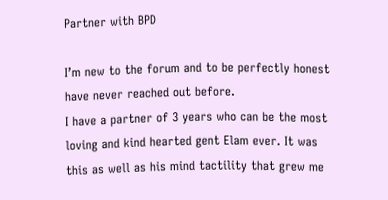Partner with BPD

I’m new to the forum and to be perfectly honest have never reached out before.
I have a partner of 3 years who can be the most loving and kind hearted gent Elam ever. It was this as well as his mind tactility that grew me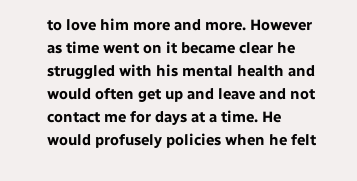to love him more and more. However as time went on it became clear he struggled with his mental health and would often get up and leave and not contact me for days at a time. He would profusely policies when he felt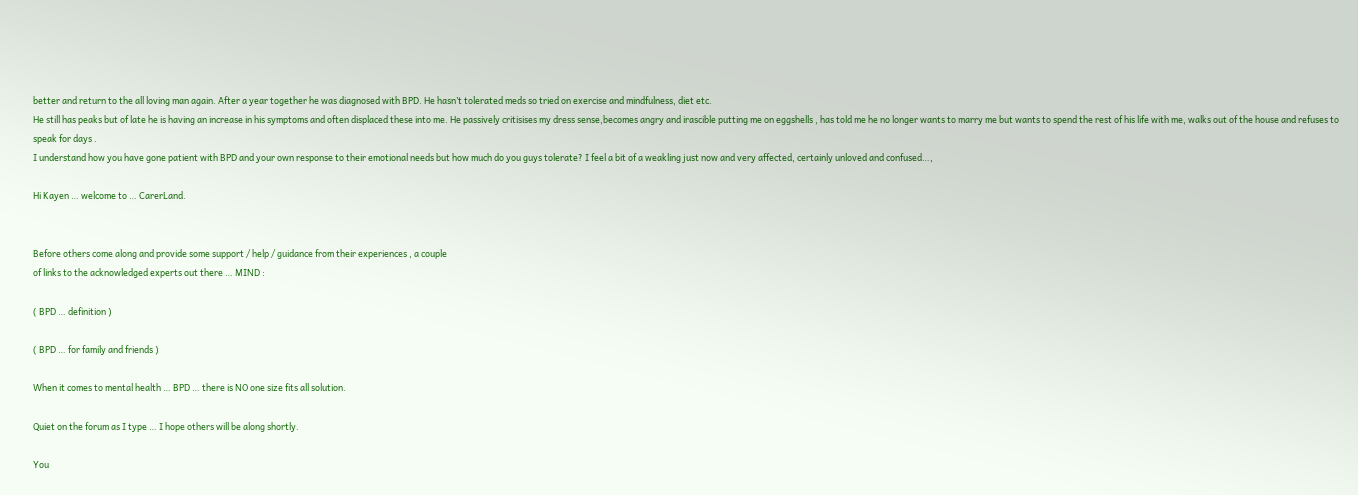better and return to the all loving man again. After a year together he was diagnosed with BPD. He hasn’t tolerated meds so tried on exercise and mindfulness, diet etc.
He still has peaks but of late he is having an increase in his symptoms and often displaced these into me. He passively critisises my dress sense,becomes angry and irascible putting me on eggshells , has told me he no longer wants to marry me but wants to spend the rest of his life with me, walks out of the house and refuses to speak for days .
I understand how you have gone patient with BPD and your own response to their emotional needs but how much do you guys tolerate? I feel a bit of a weakling just now and very affected, certainly unloved and confused…,

Hi Kayen … welcome to … CarerLand.


Before others come along and provide some support / help / guidance from their experiences , a couple
of links to the acknowledged experts out there … MIND :

( BPD … definition )

( BPD … for family and friends )

When it comes to mental health … BPD … there is NO one size fits all solution.

Quiet on the forum as I type … I hope others will be along shortly.

You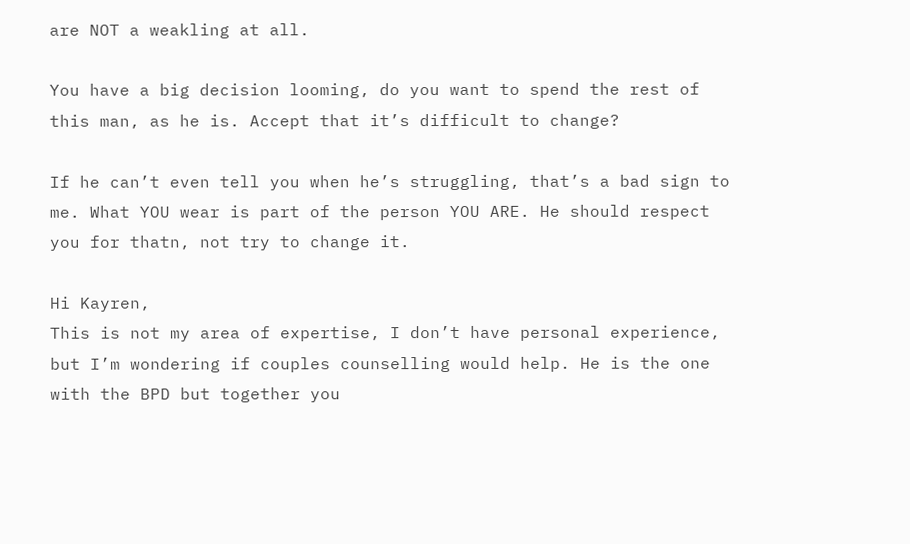are NOT a weakling at all.

You have a big decision looming, do you want to spend the rest of this man, as he is. Accept that it’s difficult to change?

If he can’t even tell you when he’s struggling, that’s a bad sign to me. What YOU wear is part of the person YOU ARE. He should respect you for thatn, not try to change it.

Hi Kayren,
This is not my area of expertise, I don’t have personal experience, but I’m wondering if couples counselling would help. He is the one with the BPD but together you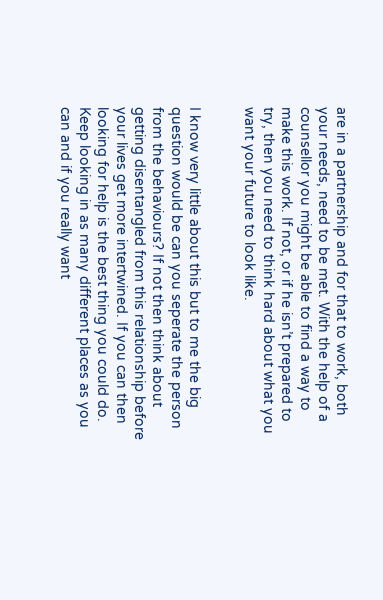are in a partnership and for that to work, both your needs, need to be met. With the help of a counsellor you might be able to find a way to make this work. If not, or if he isn’t prepared to try, then you need to think hard about what you want your future to look like.


I know very little about this but to me the big question would be can you seperate the person from the behaviours? If not then think about getting disentangled from this relationship before your lives get more intertwined. If you can then looking for help is the best thing you could do. Keep looking in as many different places as you can and if you really want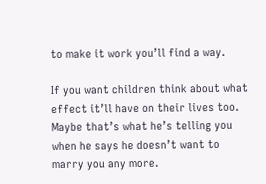to make it work you’ll find a way.

If you want children think about what effect it’ll have on their lives too. Maybe that’s what he’s telling you when he says he doesn’t want to marry you any more.